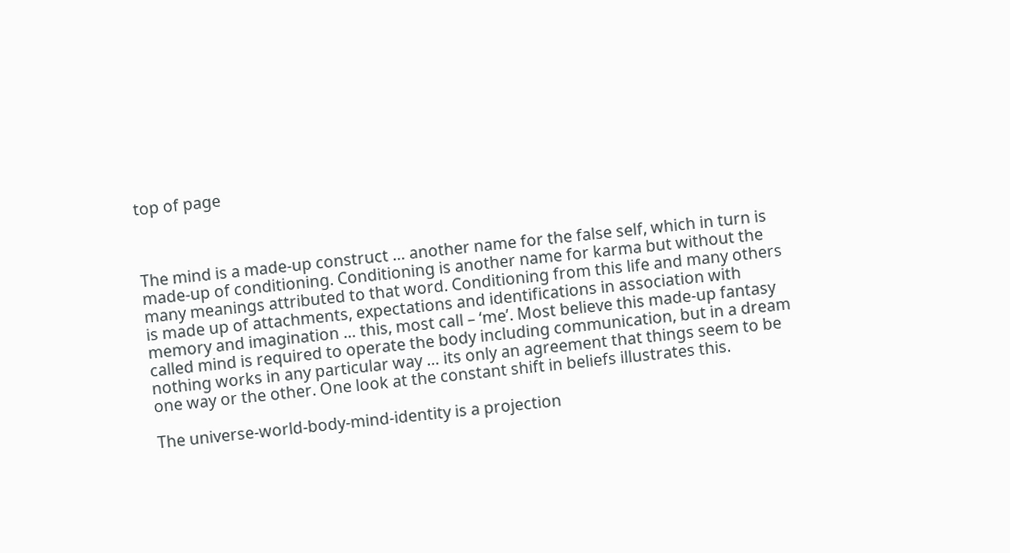top of page



The mind is a made-up construct … another name for the false self, which in turn is made-up of conditioning. Conditioning is another name for karma but without the many meanings attributed to that word. Conditioning from this life and many others is made up of attachments, expectations and identifications in association with memory and imagination … this, most call – ‘me’. Most believe this made-up fantasy called mind is required to operate the body including communication, but in a dream nothing works in any particular way … its only an agreement that things seem to be one way or the other. One look at the constant shift in beliefs illustrates this.

The universe-world-body-mind-identity is a projection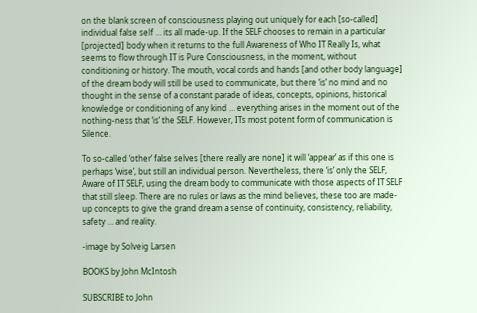on the blank screen of consciousness playing out uniquely for each [so-called] individual false self … its all made-up. If the SELF chooses to remain in a particular [projected] body when it returns to the full Awareness of Who IT Really Is, what seems to flow through IT is Pure Consciousness, in the moment, without conditioning or history. The mouth, vocal cords and hands [and other body language] of the dream body will still be used to communicate, but there ‘is’ no mind and no thought in the sense of a constant parade of ideas, concepts, opinions, historical knowledge or conditioning of any kind … everything arises in the moment out of the nothing-ness that ‘is’ the SELF. However, ITs most potent form of communication is Silence.

To so-called ‘other’ false selves [there really are none] it will ‘appear’ as if this one is perhaps ‘wise’, but still an individual person. Nevertheless, there ‘is’ only the SELF, Aware of IT SELF, using the dream body to communicate with those aspects of IT SELF that still sleep. There are no rules or laws as the mind believes, these too are made-up concepts to give the grand dream a sense of continuity, consistency, reliability, safety … and reality.

-image by Solveig Larsen

BOOKS by John McIntosh

SUBSCRIBE to John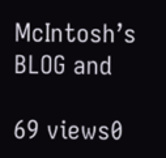McIntosh’s BLOG and

69 views0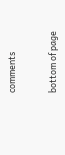comments


bottom of page